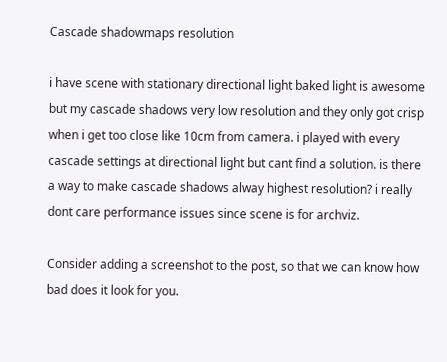Cascade shadowmaps resolution

i have scene with stationary directional light baked light is awesome but my cascade shadows very low resolution and they only got crisp when i get too close like 10cm from camera. i played with every cascade settings at directional light but cant find a solution. is there a way to make cascade shadows alway highest resolution? i really dont care performance issues since scene is for archviz.

Consider adding a screenshot to the post, so that we can know how bad does it look for you.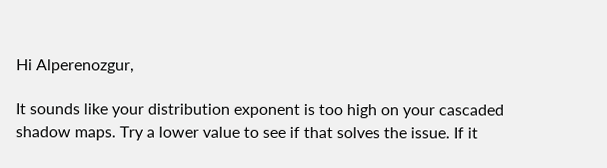Hi Alperenozgur,

It sounds like your distribution exponent is too high on your cascaded shadow maps. Try a lower value to see if that solves the issue. If it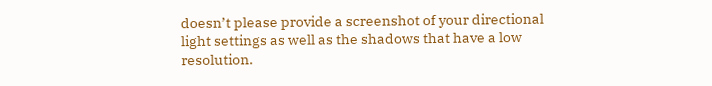doesn’t please provide a screenshot of your directional light settings as well as the shadows that have a low resolution.